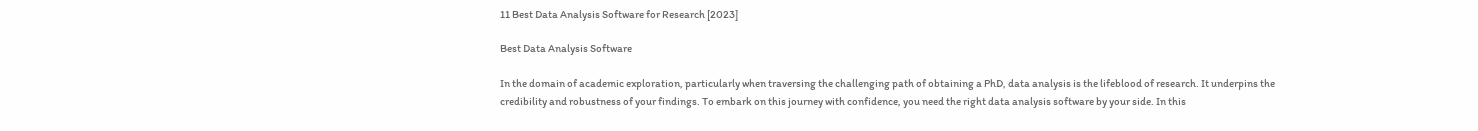11 Best Data Analysis Software for Research [2023]

Best Data Analysis Software

In the domain of academic exploration, particularly when traversing the challenging path of obtaining a PhD, data analysis is the lifeblood of research. It underpins the credibility and robustness of your findings. To embark on this journey with confidence, you need the right data analysis software by your side. In this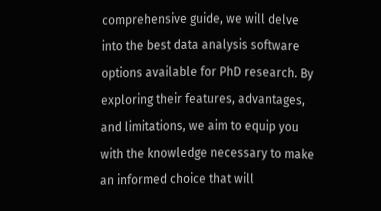comprehensive guide, we will delve into the best data analysis software options available for PhD research. By exploring their features, advantages, and limitations, we aim to equip you with the knowledge necessary to make an informed choice that will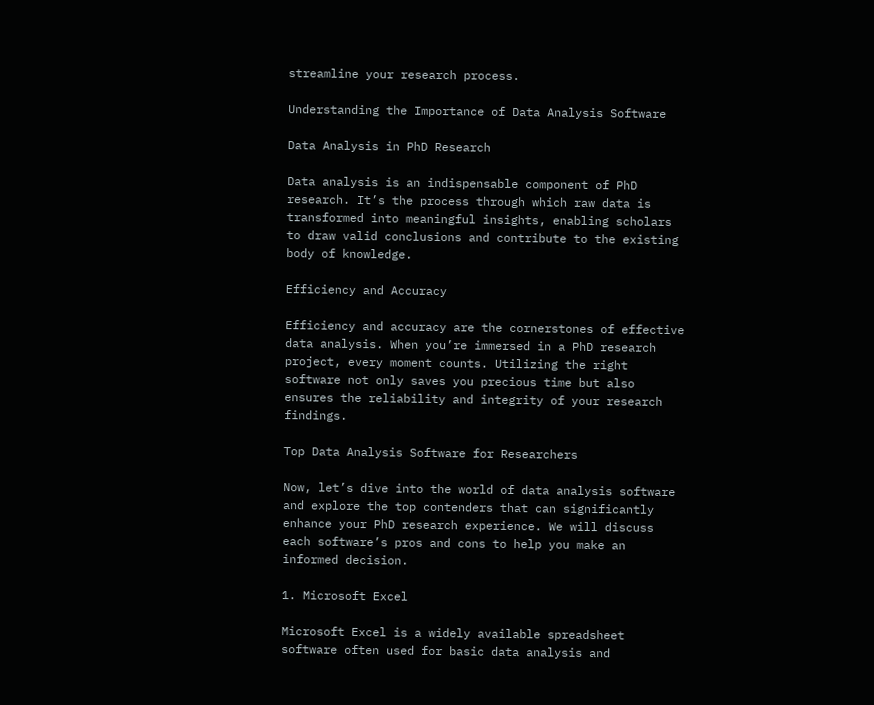streamline your research process.

Understanding the Importance of Data Analysis Software

Data Analysis in PhD Research

Data analysis is an indispensable component of PhD research. It’s the process through which raw data is transformed into meaningful insights, enabling scholars to draw valid conclusions and contribute to the existing body of knowledge.

Efficiency and Accuracy

Efficiency and accuracy are the cornerstones of effective data analysis. When you’re immersed in a PhD research project, every moment counts. Utilizing the right software not only saves you precious time but also ensures the reliability and integrity of your research findings.

Top Data Analysis Software for Researchers

Now, let’s dive into the world of data analysis software and explore the top contenders that can significantly enhance your PhD research experience. We will discuss each software’s pros and cons to help you make an informed decision.

1. Microsoft Excel

Microsoft Excel is a widely available spreadsheet software often used for basic data analysis and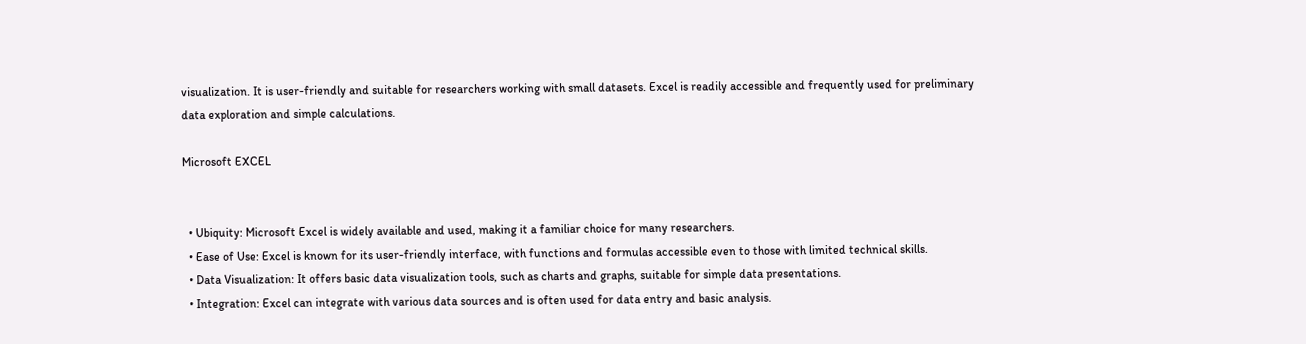visualization. It is user-friendly and suitable for researchers working with small datasets. Excel is readily accessible and frequently used for preliminary data exploration and simple calculations.

Microsoft EXCEL


  • Ubiquity: Microsoft Excel is widely available and used, making it a familiar choice for many researchers.
  • Ease of Use: Excel is known for its user-friendly interface, with functions and formulas accessible even to those with limited technical skills.
  • Data Visualization: It offers basic data visualization tools, such as charts and graphs, suitable for simple data presentations.
  • Integration: Excel can integrate with various data sources and is often used for data entry and basic analysis.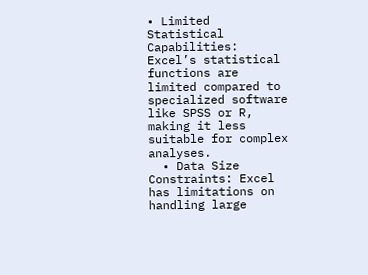• Limited Statistical Capabilities: Excel’s statistical functions are limited compared to specialized software like SPSS or R, making it less suitable for complex analyses.
  • Data Size Constraints: Excel has limitations on handling large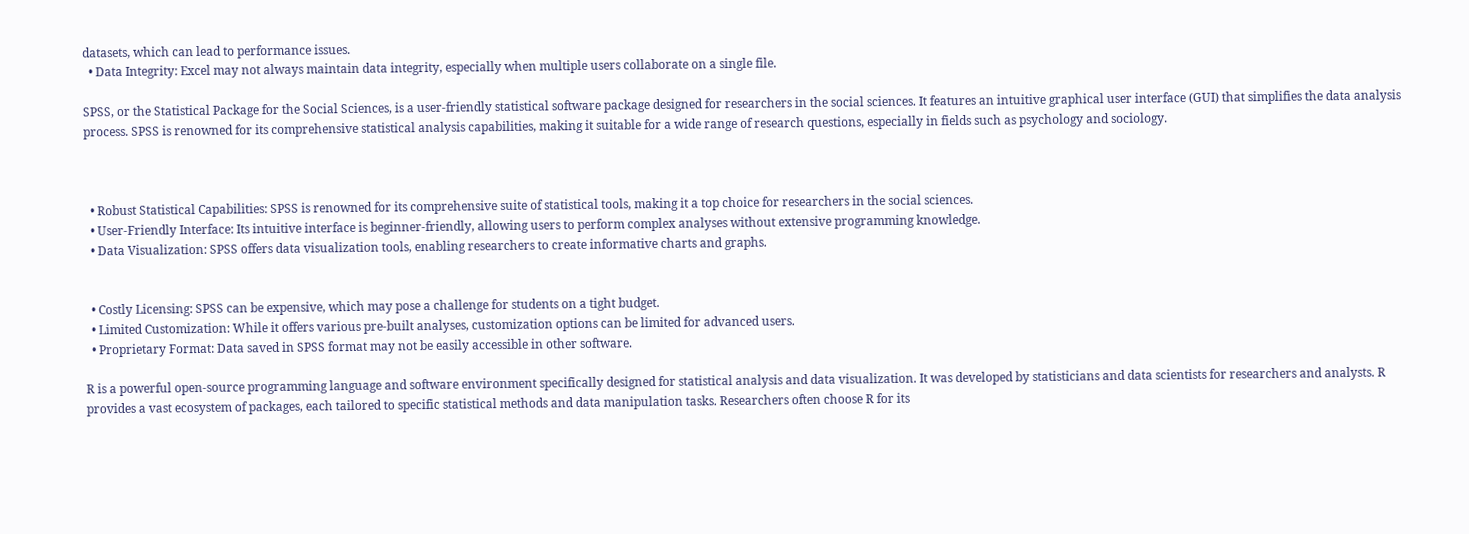datasets, which can lead to performance issues.
  • Data Integrity: Excel may not always maintain data integrity, especially when multiple users collaborate on a single file.

SPSS, or the Statistical Package for the Social Sciences, is a user-friendly statistical software package designed for researchers in the social sciences. It features an intuitive graphical user interface (GUI) that simplifies the data analysis process. SPSS is renowned for its comprehensive statistical analysis capabilities, making it suitable for a wide range of research questions, especially in fields such as psychology and sociology.



  • Robust Statistical Capabilities: SPSS is renowned for its comprehensive suite of statistical tools, making it a top choice for researchers in the social sciences.
  • User-Friendly Interface: Its intuitive interface is beginner-friendly, allowing users to perform complex analyses without extensive programming knowledge.
  • Data Visualization: SPSS offers data visualization tools, enabling researchers to create informative charts and graphs.


  • Costly Licensing: SPSS can be expensive, which may pose a challenge for students on a tight budget.
  • Limited Customization: While it offers various pre-built analyses, customization options can be limited for advanced users.
  • Proprietary Format: Data saved in SPSS format may not be easily accessible in other software.

R is a powerful open-source programming language and software environment specifically designed for statistical analysis and data visualization. It was developed by statisticians and data scientists for researchers and analysts. R provides a vast ecosystem of packages, each tailored to specific statistical methods and data manipulation tasks. Researchers often choose R for its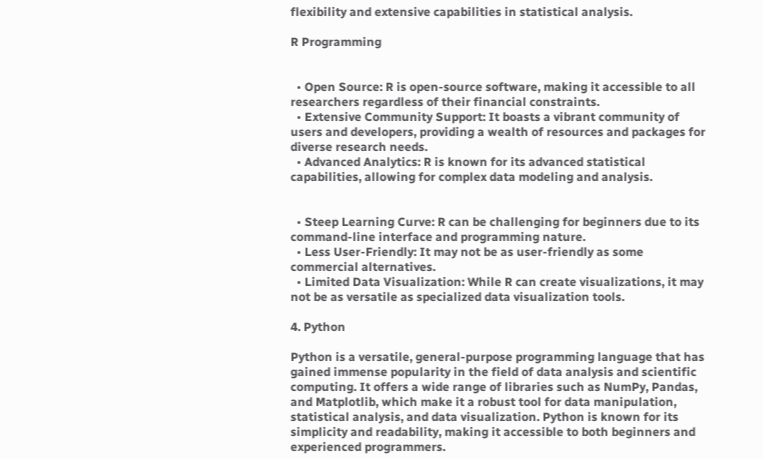flexibility and extensive capabilities in statistical analysis.

R Programming


  • Open Source: R is open-source software, making it accessible to all researchers regardless of their financial constraints.
  • Extensive Community Support: It boasts a vibrant community of users and developers, providing a wealth of resources and packages for diverse research needs.
  • Advanced Analytics: R is known for its advanced statistical capabilities, allowing for complex data modeling and analysis.


  • Steep Learning Curve: R can be challenging for beginners due to its command-line interface and programming nature.
  • Less User-Friendly: It may not be as user-friendly as some commercial alternatives.
  • Limited Data Visualization: While R can create visualizations, it may not be as versatile as specialized data visualization tools.

4. Python

Python is a versatile, general-purpose programming language that has gained immense popularity in the field of data analysis and scientific computing. It offers a wide range of libraries such as NumPy, Pandas, and Matplotlib, which make it a robust tool for data manipulation, statistical analysis, and data visualization. Python is known for its simplicity and readability, making it accessible to both beginners and experienced programmers.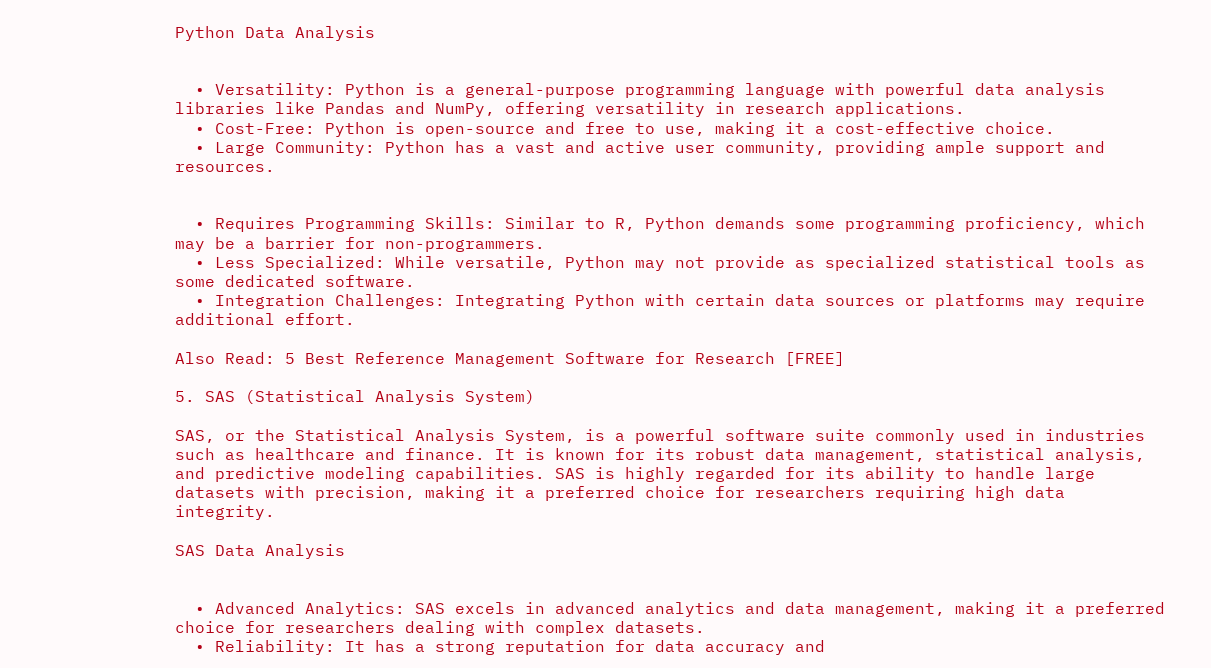Python Data Analysis


  • Versatility: Python is a general-purpose programming language with powerful data analysis libraries like Pandas and NumPy, offering versatility in research applications.
  • Cost-Free: Python is open-source and free to use, making it a cost-effective choice.
  • Large Community: Python has a vast and active user community, providing ample support and resources.


  • Requires Programming Skills: Similar to R, Python demands some programming proficiency, which may be a barrier for non-programmers.
  • Less Specialized: While versatile, Python may not provide as specialized statistical tools as some dedicated software.
  • Integration Challenges: Integrating Python with certain data sources or platforms may require additional effort.

Also Read: 5 Best Reference Management Software for Research [FREE]

5. SAS (Statistical Analysis System)

SAS, or the Statistical Analysis System, is a powerful software suite commonly used in industries such as healthcare and finance. It is known for its robust data management, statistical analysis, and predictive modeling capabilities. SAS is highly regarded for its ability to handle large datasets with precision, making it a preferred choice for researchers requiring high data integrity.

SAS Data Analysis


  • Advanced Analytics: SAS excels in advanced analytics and data management, making it a preferred choice for researchers dealing with complex datasets.
  • Reliability: It has a strong reputation for data accuracy and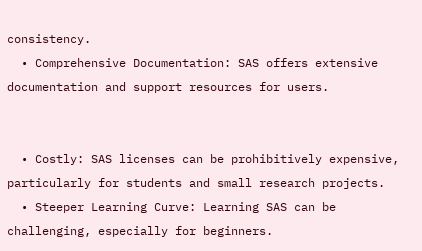consistency.
  • Comprehensive Documentation: SAS offers extensive documentation and support resources for users.


  • Costly: SAS licenses can be prohibitively expensive, particularly for students and small research projects.
  • Steeper Learning Curve: Learning SAS can be challenging, especially for beginners.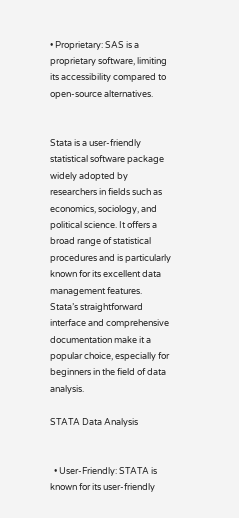• Proprietary: SAS is a proprietary software, limiting its accessibility compared to open-source alternatives.


Stata is a user-friendly statistical software package widely adopted by researchers in fields such as economics, sociology, and political science. It offers a broad range of statistical procedures and is particularly known for its excellent data management features. Stata’s straightforward interface and comprehensive documentation make it a popular choice, especially for beginners in the field of data analysis.

STATA Data Analysis


  • User-Friendly: STATA is known for its user-friendly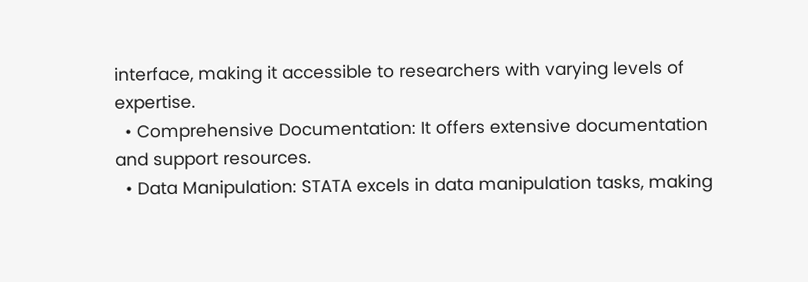interface, making it accessible to researchers with varying levels of expertise.
  • Comprehensive Documentation: It offers extensive documentation and support resources.
  • Data Manipulation: STATA excels in data manipulation tasks, making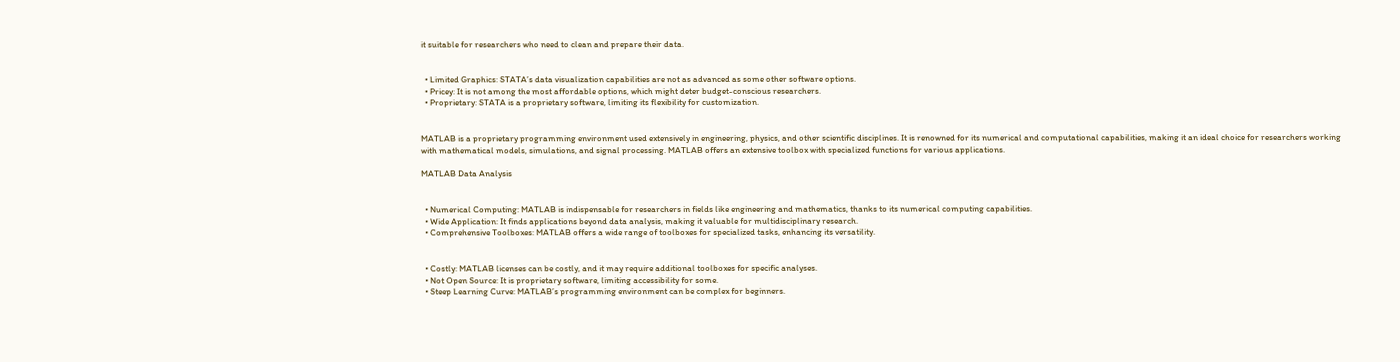it suitable for researchers who need to clean and prepare their data.


  • Limited Graphics: STATA’s data visualization capabilities are not as advanced as some other software options.
  • Pricey: It is not among the most affordable options, which might deter budget-conscious researchers.
  • Proprietary: STATA is a proprietary software, limiting its flexibility for customization.


MATLAB is a proprietary programming environment used extensively in engineering, physics, and other scientific disciplines. It is renowned for its numerical and computational capabilities, making it an ideal choice for researchers working with mathematical models, simulations, and signal processing. MATLAB offers an extensive toolbox with specialized functions for various applications.

MATLAB Data Analysis


  • Numerical Computing: MATLAB is indispensable for researchers in fields like engineering and mathematics, thanks to its numerical computing capabilities.
  • Wide Application: It finds applications beyond data analysis, making it valuable for multidisciplinary research.
  • Comprehensive Toolboxes: MATLAB offers a wide range of toolboxes for specialized tasks, enhancing its versatility.


  • Costly: MATLAB licenses can be costly, and it may require additional toolboxes for specific analyses.
  • Not Open Source: It is proprietary software, limiting accessibility for some.
  • Steep Learning Curve: MATLAB’s programming environment can be complex for beginners.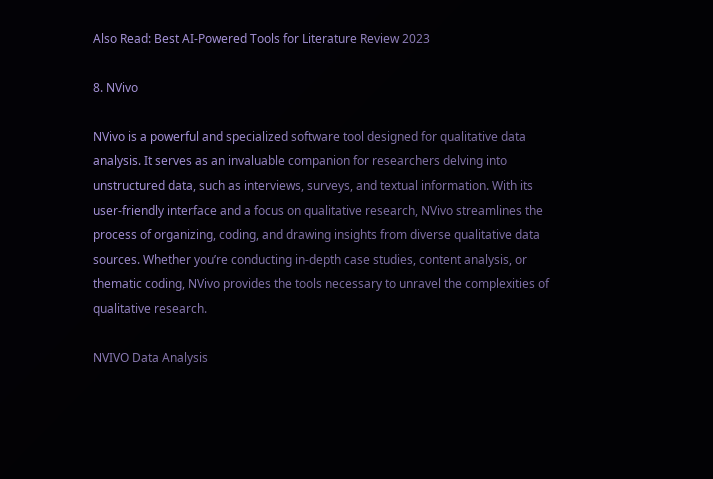Also Read: Best AI-Powered Tools for Literature Review 2023

8. NVivo

NVivo is a powerful and specialized software tool designed for qualitative data analysis. It serves as an invaluable companion for researchers delving into unstructured data, such as interviews, surveys, and textual information. With its user-friendly interface and a focus on qualitative research, NVivo streamlines the process of organizing, coding, and drawing insights from diverse qualitative data sources. Whether you’re conducting in-depth case studies, content analysis, or thematic coding, NVivo provides the tools necessary to unravel the complexities of qualitative research.

NVIVO Data Analysis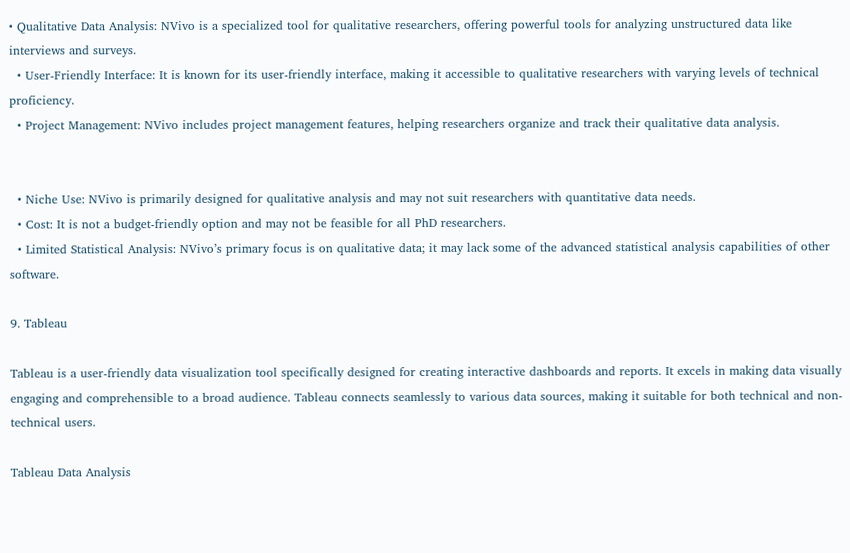• Qualitative Data Analysis: NVivo is a specialized tool for qualitative researchers, offering powerful tools for analyzing unstructured data like interviews and surveys.
  • User-Friendly Interface: It is known for its user-friendly interface, making it accessible to qualitative researchers with varying levels of technical proficiency.
  • Project Management: NVivo includes project management features, helping researchers organize and track their qualitative data analysis.


  • Niche Use: NVivo is primarily designed for qualitative analysis and may not suit researchers with quantitative data needs.
  • Cost: It is not a budget-friendly option and may not be feasible for all PhD researchers.
  • Limited Statistical Analysis: NVivo’s primary focus is on qualitative data; it may lack some of the advanced statistical analysis capabilities of other software.

9. Tableau

Tableau is a user-friendly data visualization tool specifically designed for creating interactive dashboards and reports. It excels in making data visually engaging and comprehensible to a broad audience. Tableau connects seamlessly to various data sources, making it suitable for both technical and non-technical users.

Tableau Data Analysis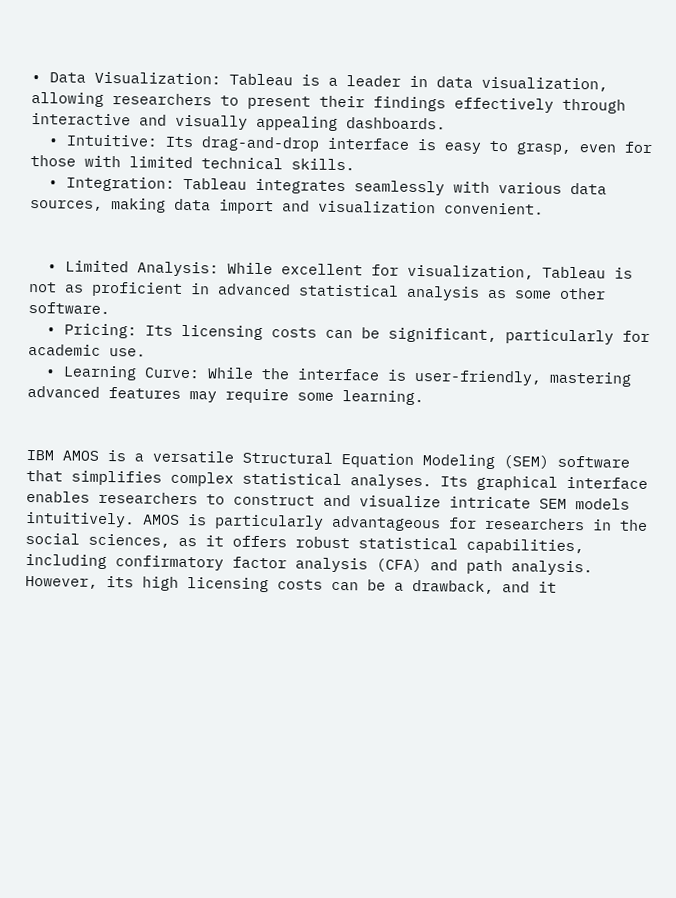• Data Visualization: Tableau is a leader in data visualization, allowing researchers to present their findings effectively through interactive and visually appealing dashboards.
  • Intuitive: Its drag-and-drop interface is easy to grasp, even for those with limited technical skills.
  • Integration: Tableau integrates seamlessly with various data sources, making data import and visualization convenient.


  • Limited Analysis: While excellent for visualization, Tableau is not as proficient in advanced statistical analysis as some other software.
  • Pricing: Its licensing costs can be significant, particularly for academic use.
  • Learning Curve: While the interface is user-friendly, mastering advanced features may require some learning.


IBM AMOS is a versatile Structural Equation Modeling (SEM) software that simplifies complex statistical analyses. Its graphical interface enables researchers to construct and visualize intricate SEM models intuitively. AMOS is particularly advantageous for researchers in the social sciences, as it offers robust statistical capabilities, including confirmatory factor analysis (CFA) and path analysis. However, its high licensing costs can be a drawback, and it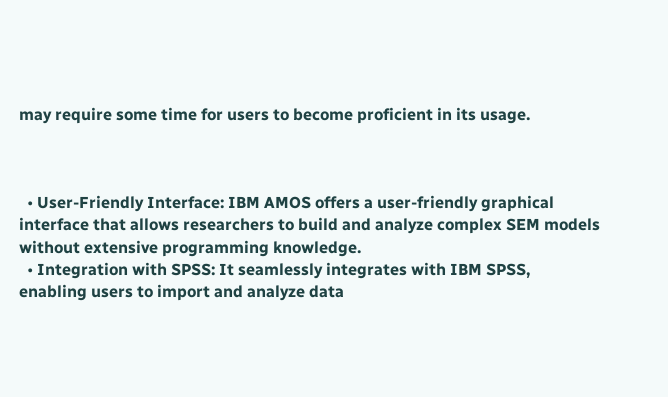may require some time for users to become proficient in its usage.



  • User-Friendly Interface: IBM AMOS offers a user-friendly graphical interface that allows researchers to build and analyze complex SEM models without extensive programming knowledge.
  • Integration with SPSS: It seamlessly integrates with IBM SPSS, enabling users to import and analyze data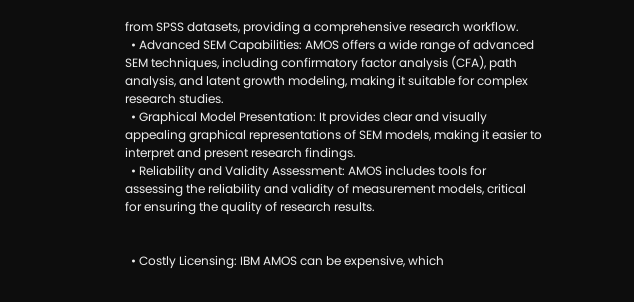from SPSS datasets, providing a comprehensive research workflow.
  • Advanced SEM Capabilities: AMOS offers a wide range of advanced SEM techniques, including confirmatory factor analysis (CFA), path analysis, and latent growth modeling, making it suitable for complex research studies.
  • Graphical Model Presentation: It provides clear and visually appealing graphical representations of SEM models, making it easier to interpret and present research findings.
  • Reliability and Validity Assessment: AMOS includes tools for assessing the reliability and validity of measurement models, critical for ensuring the quality of research results.


  • Costly Licensing: IBM AMOS can be expensive, which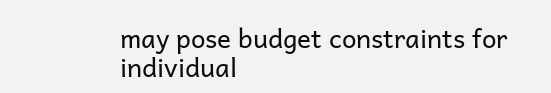may pose budget constraints for individual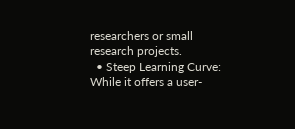researchers or small research projects.
  • Steep Learning Curve: While it offers a user-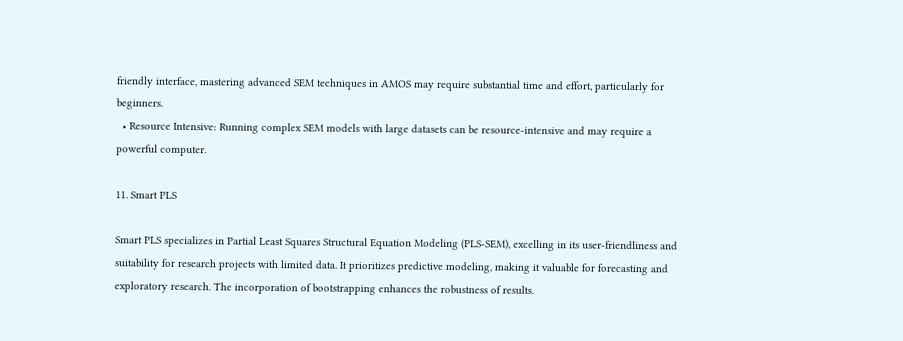friendly interface, mastering advanced SEM techniques in AMOS may require substantial time and effort, particularly for beginners.
  • Resource Intensive: Running complex SEM models with large datasets can be resource-intensive and may require a powerful computer.

11. Smart PLS

Smart PLS specializes in Partial Least Squares Structural Equation Modeling (PLS-SEM), excelling in its user-friendliness and suitability for research projects with limited data. It prioritizes predictive modeling, making it valuable for forecasting and exploratory research. The incorporation of bootstrapping enhances the robustness of results.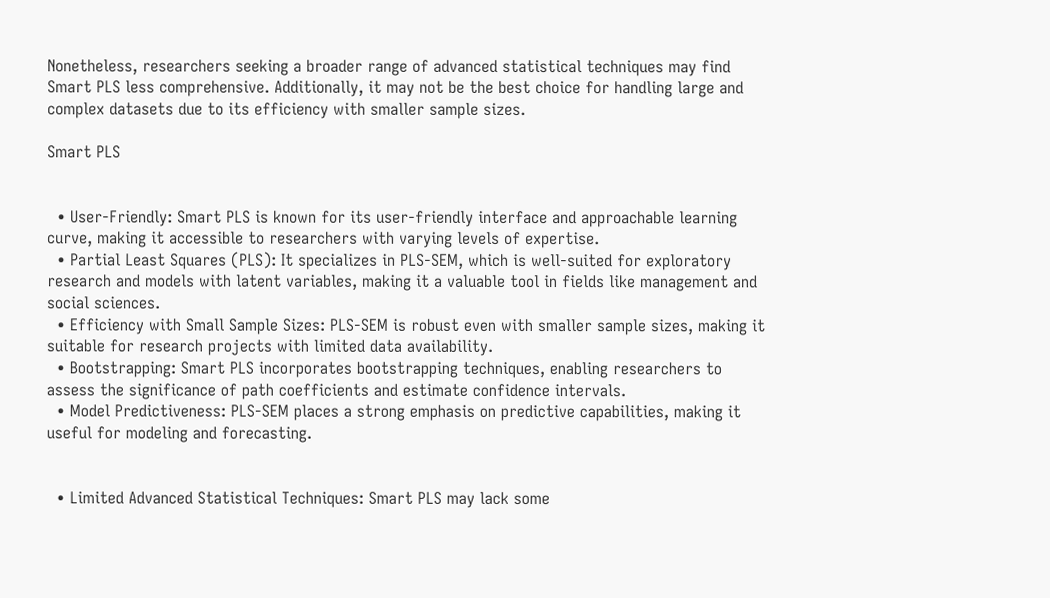Nonetheless, researchers seeking a broader range of advanced statistical techniques may find Smart PLS less comprehensive. Additionally, it may not be the best choice for handling large and complex datasets due to its efficiency with smaller sample sizes.

Smart PLS


  • User-Friendly: Smart PLS is known for its user-friendly interface and approachable learning curve, making it accessible to researchers with varying levels of expertise.
  • Partial Least Squares (PLS): It specializes in PLS-SEM, which is well-suited for exploratory research and models with latent variables, making it a valuable tool in fields like management and social sciences.
  • Efficiency with Small Sample Sizes: PLS-SEM is robust even with smaller sample sizes, making it suitable for research projects with limited data availability.
  • Bootstrapping: Smart PLS incorporates bootstrapping techniques, enabling researchers to assess the significance of path coefficients and estimate confidence intervals.
  • Model Predictiveness: PLS-SEM places a strong emphasis on predictive capabilities, making it useful for modeling and forecasting.


  • Limited Advanced Statistical Techniques: Smart PLS may lack some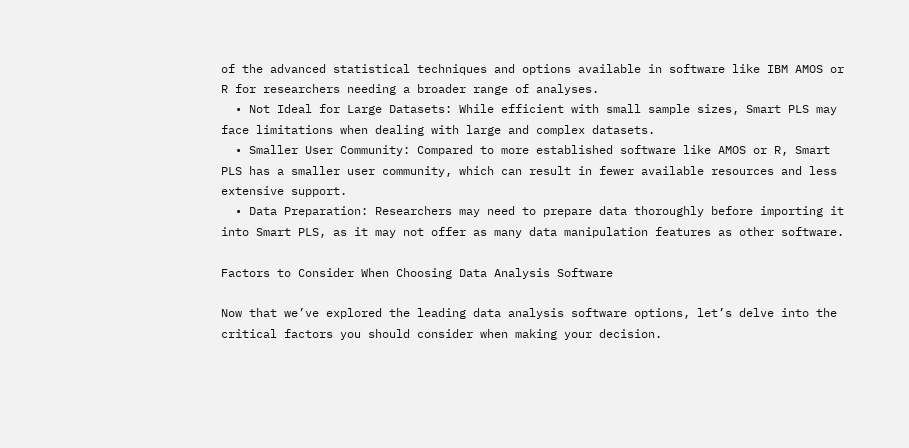of the advanced statistical techniques and options available in software like IBM AMOS or R for researchers needing a broader range of analyses.
  • Not Ideal for Large Datasets: While efficient with small sample sizes, Smart PLS may face limitations when dealing with large and complex datasets.
  • Smaller User Community: Compared to more established software like AMOS or R, Smart PLS has a smaller user community, which can result in fewer available resources and less extensive support.
  • Data Preparation: Researchers may need to prepare data thoroughly before importing it into Smart PLS, as it may not offer as many data manipulation features as other software.

Factors to Consider When Choosing Data Analysis Software

Now that we’ve explored the leading data analysis software options, let’s delve into the critical factors you should consider when making your decision.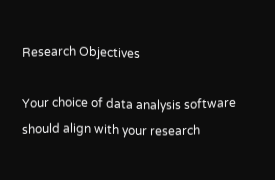Research Objectives

Your choice of data analysis software should align with your research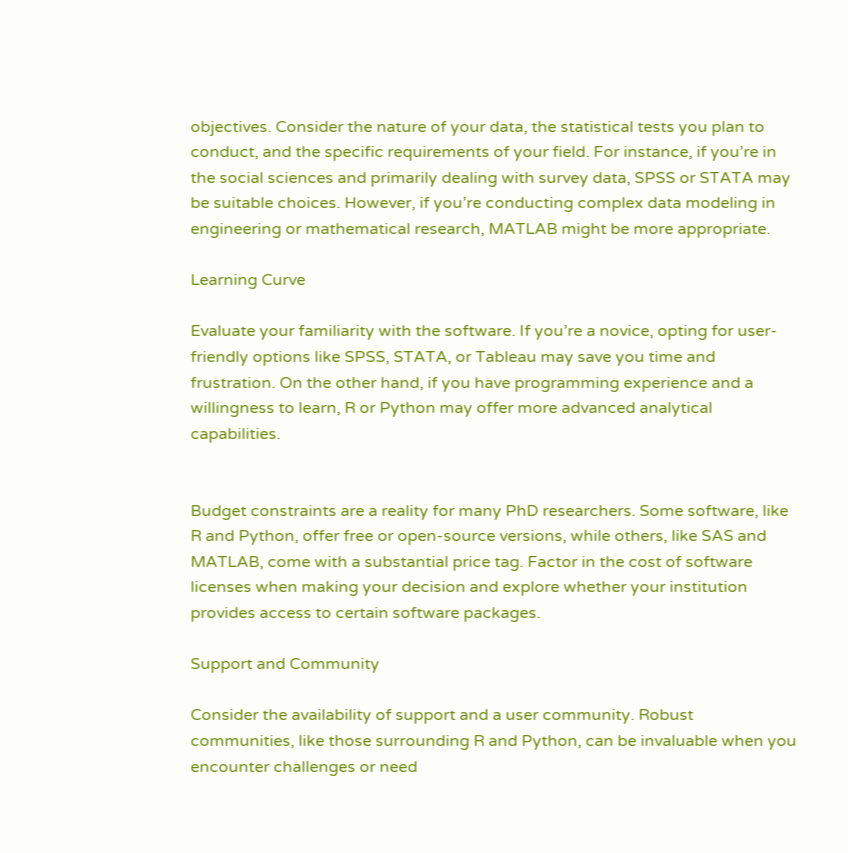objectives. Consider the nature of your data, the statistical tests you plan to conduct, and the specific requirements of your field. For instance, if you’re in the social sciences and primarily dealing with survey data, SPSS or STATA may be suitable choices. However, if you’re conducting complex data modeling in engineering or mathematical research, MATLAB might be more appropriate.

Learning Curve

Evaluate your familiarity with the software. If you’re a novice, opting for user-friendly options like SPSS, STATA, or Tableau may save you time and frustration. On the other hand, if you have programming experience and a willingness to learn, R or Python may offer more advanced analytical capabilities.


Budget constraints are a reality for many PhD researchers. Some software, like R and Python, offer free or open-source versions, while others, like SAS and MATLAB, come with a substantial price tag. Factor in the cost of software licenses when making your decision and explore whether your institution provides access to certain software packages.

Support and Community

Consider the availability of support and a user community. Robust communities, like those surrounding R and Python, can be invaluable when you encounter challenges or need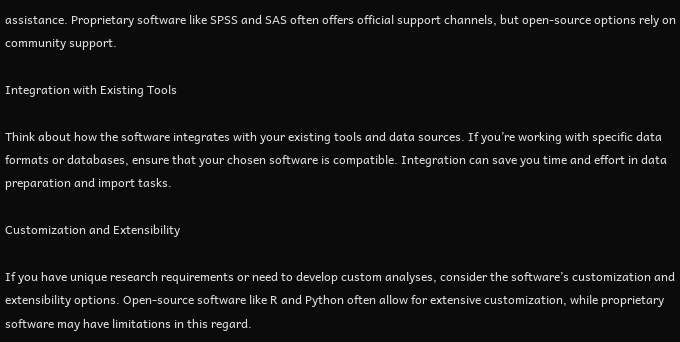assistance. Proprietary software like SPSS and SAS often offers official support channels, but open-source options rely on community support.

Integration with Existing Tools

Think about how the software integrates with your existing tools and data sources. If you’re working with specific data formats or databases, ensure that your chosen software is compatible. Integration can save you time and effort in data preparation and import tasks.

Customization and Extensibility

If you have unique research requirements or need to develop custom analyses, consider the software’s customization and extensibility options. Open-source software like R and Python often allow for extensive customization, while proprietary software may have limitations in this regard.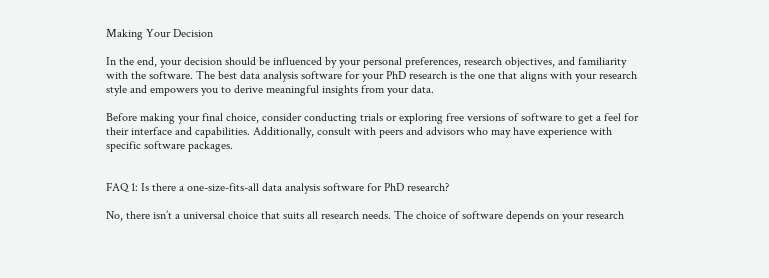Making Your Decision

In the end, your decision should be influenced by your personal preferences, research objectives, and familiarity with the software. The best data analysis software for your PhD research is the one that aligns with your research style and empowers you to derive meaningful insights from your data.

Before making your final choice, consider conducting trials or exploring free versions of software to get a feel for their interface and capabilities. Additionally, consult with peers and advisors who may have experience with specific software packages.


FAQ 1: Is there a one-size-fits-all data analysis software for PhD research?

No, there isn’t a universal choice that suits all research needs. The choice of software depends on your research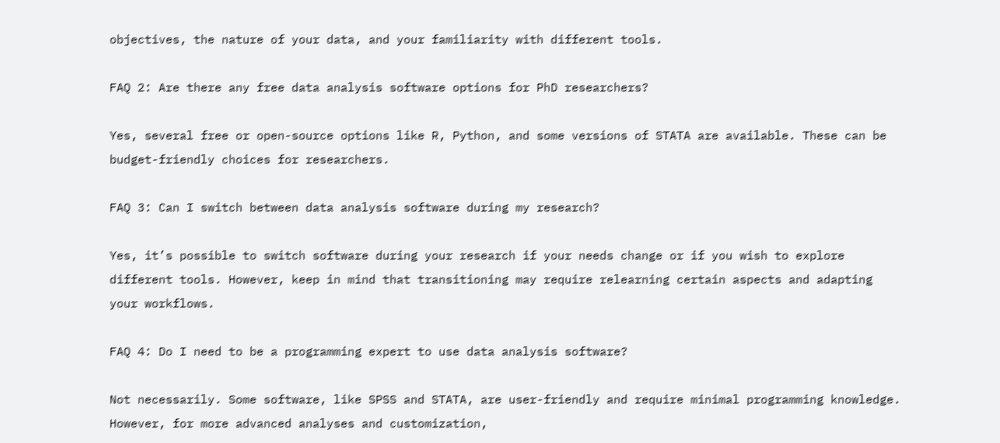objectives, the nature of your data, and your familiarity with different tools.

FAQ 2: Are there any free data analysis software options for PhD researchers?

Yes, several free or open-source options like R, Python, and some versions of STATA are available. These can be budget-friendly choices for researchers.

FAQ 3: Can I switch between data analysis software during my research?

Yes, it’s possible to switch software during your research if your needs change or if you wish to explore different tools. However, keep in mind that transitioning may require relearning certain aspects and adapting your workflows.

FAQ 4: Do I need to be a programming expert to use data analysis software?

Not necessarily. Some software, like SPSS and STATA, are user-friendly and require minimal programming knowledge. However, for more advanced analyses and customization,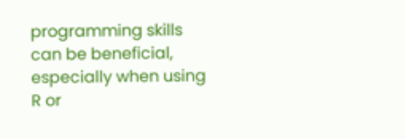programming skills can be beneficial, especially when using R or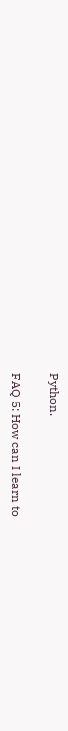Python.

FAQ 5: How can I learn to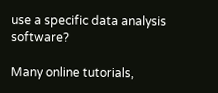use a specific data analysis software?

Many online tutorials,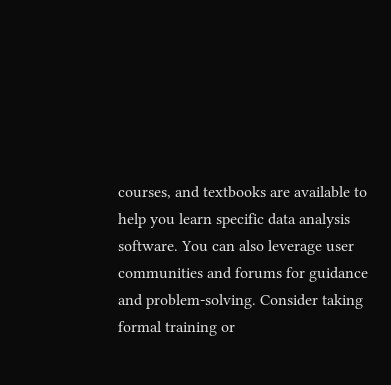courses, and textbooks are available to help you learn specific data analysis software. You can also leverage user communities and forums for guidance and problem-solving. Consider taking formal training or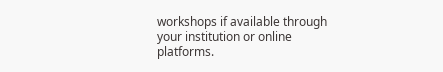workshops if available through your institution or online platforms.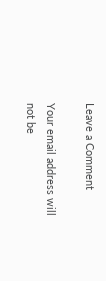Leave a Comment

Your email address will not be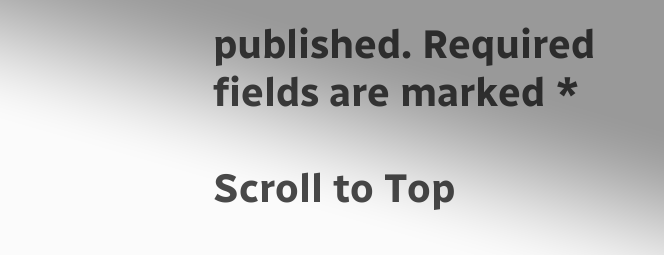published. Required fields are marked *

Scroll to Top